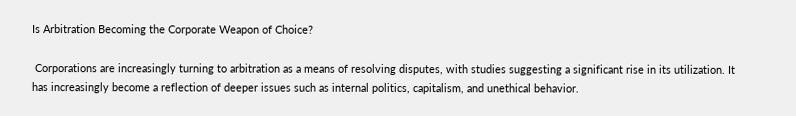Is Arbitration Becoming the Corporate Weapon of Choice?

 Corporations are increasingly turning to arbitration as a means of resolving disputes, with studies suggesting a significant rise in its utilization. It has increasingly become a reflection of deeper issues such as internal politics, capitalism, and unethical behavior.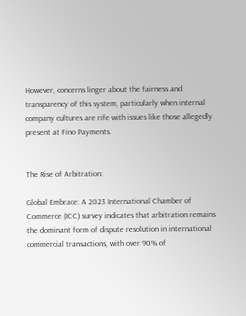However, concerns linger about the fairness and transparency of this system, particularly when internal company cultures are rife with issues like those allegedly present at Fino Payments.


The Rise of Arbitration:

Global Embrace: A 2023 International Chamber of Commerce (ICC) survey indicates that arbitration remains the dominant form of dispute resolution in international commercial transactions, with over 90% of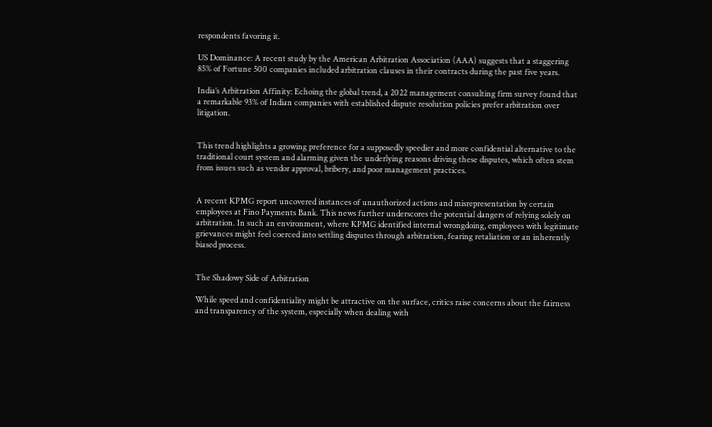respondents favoring it.

US Dominance: A recent study by the American Arbitration Association (AAA) suggests that a staggering 85% of Fortune 500 companies included arbitration clauses in their contracts during the past five years.

India’s Arbitration Affinity: Echoing the global trend, a 2022 management consulting firm survey found that a remarkable 93% of Indian companies with established dispute resolution policies prefer arbitration over litigation.


This trend highlights a growing preference for a supposedly speedier and more confidential alternative to the traditional court system and alarming given the underlying reasons driving these disputes, which often stem from issues such as vendor approval, bribery, and poor management practices.


A recent KPMG report uncovered instances of unauthorized actions and misrepresentation by certain employees at Fino Payments Bank. This news further underscores the potential dangers of relying solely on arbitration. In such an environment, where KPMG identified internal wrongdoing, employees with legitimate grievances might feel coerced into settling disputes through arbitration, fearing retaliation or an inherently biased process.


The Shadowy Side of Arbitration

While speed and confidentiality might be attractive on the surface, critics raise concerns about the fairness and transparency of the system, especially when dealing with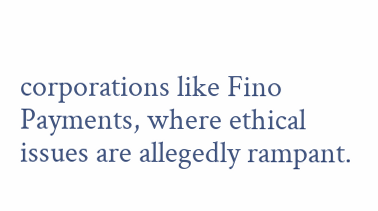corporations like Fino Payments, where ethical issues are allegedly rampant.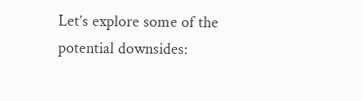Let’s explore some of the potential downsides: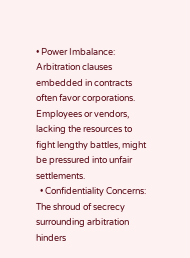• Power Imbalance: Arbitration clauses embedded in contracts often favor corporations. Employees or vendors, lacking the resources to fight lengthy battles, might be pressured into unfair settlements.
  • Confidentiality Concerns: The shroud of secrecy surrounding arbitration hinders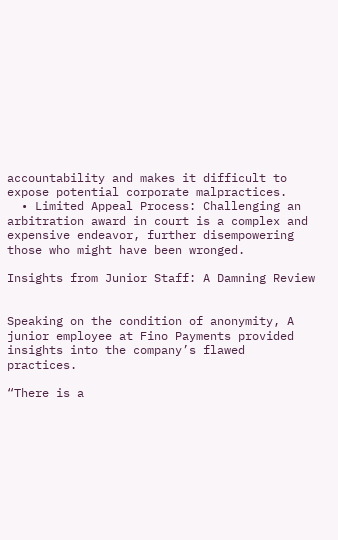accountability and makes it difficult to expose potential corporate malpractices.
  • Limited Appeal Process: Challenging an arbitration award in court is a complex and expensive endeavor, further disempowering those who might have been wronged.

Insights from Junior Staff: A Damning Review


Speaking on the condition of anonymity, A junior employee at Fino Payments provided insights into the company’s flawed practices.

“There is a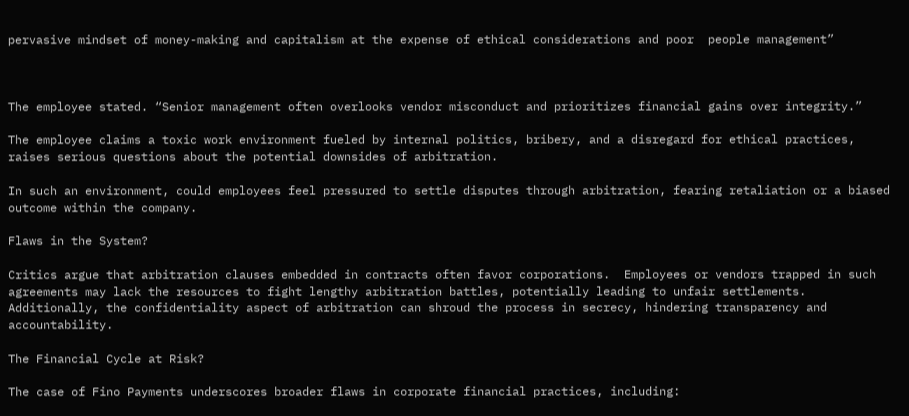pervasive mindset of money-making and capitalism at the expense of ethical considerations and poor  people management”



The employee stated. “Senior management often overlooks vendor misconduct and prioritizes financial gains over integrity.”

The employee claims a toxic work environment fueled by internal politics, bribery, and a disregard for ethical practices, raises serious questions about the potential downsides of arbitration.

In such an environment, could employees feel pressured to settle disputes through arbitration, fearing retaliation or a biased outcome within the company.

Flaws in the System?

Critics argue that arbitration clauses embedded in contracts often favor corporations.  Employees or vendors trapped in such agreements may lack the resources to fight lengthy arbitration battles, potentially leading to unfair settlements. Additionally, the confidentiality aspect of arbitration can shroud the process in secrecy, hindering transparency and accountability.

The Financial Cycle at Risk?

The case of Fino Payments underscores broader flaws in corporate financial practices, including: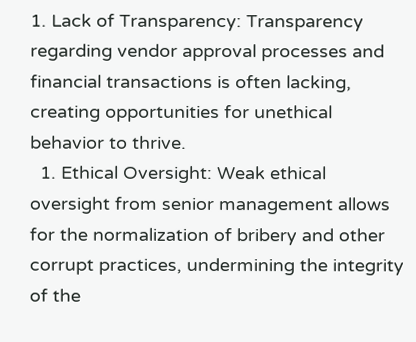1. Lack of Transparency: Transparency regarding vendor approval processes and financial transactions is often lacking, creating opportunities for unethical behavior to thrive.
  1. Ethical Oversight: Weak ethical oversight from senior management allows for the normalization of bribery and other corrupt practices, undermining the integrity of the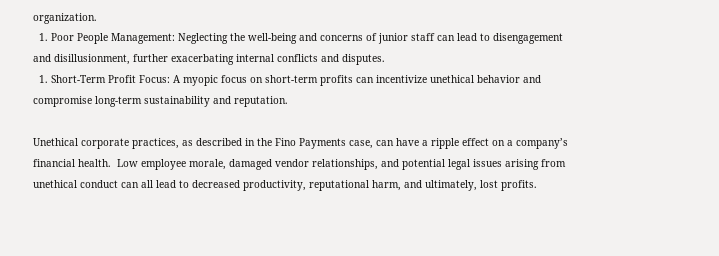organization.
  1. Poor People Management: Neglecting the well-being and concerns of junior staff can lead to disengagement and disillusionment, further exacerbating internal conflicts and disputes.
  1. Short-Term Profit Focus: A myopic focus on short-term profits can incentivize unethical behavior and compromise long-term sustainability and reputation.

Unethical corporate practices, as described in the Fino Payments case, can have a ripple effect on a company’s financial health.  Low employee morale, damaged vendor relationships, and potential legal issues arising from unethical conduct can all lead to decreased productivity, reputational harm, and ultimately, lost profits.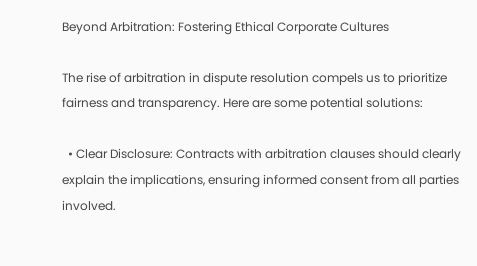Beyond Arbitration: Fostering Ethical Corporate Cultures

The rise of arbitration in dispute resolution compels us to prioritize fairness and transparency. Here are some potential solutions:

  • Clear Disclosure: Contracts with arbitration clauses should clearly explain the implications, ensuring informed consent from all parties involved.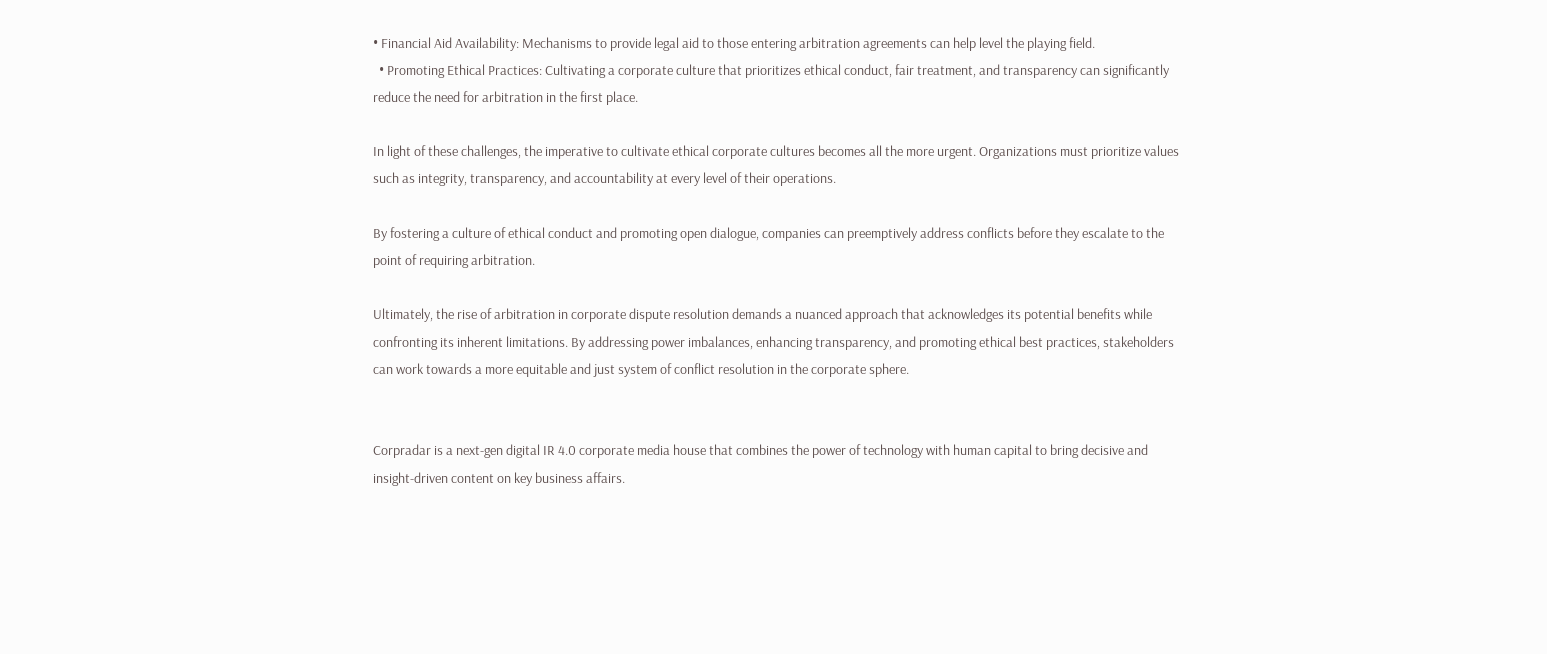• Financial Aid Availability: Mechanisms to provide legal aid to those entering arbitration agreements can help level the playing field.
  • Promoting Ethical Practices: Cultivating a corporate culture that prioritizes ethical conduct, fair treatment, and transparency can significantly reduce the need for arbitration in the first place.

In light of these challenges, the imperative to cultivate ethical corporate cultures becomes all the more urgent. Organizations must prioritize values such as integrity, transparency, and accountability at every level of their operations.

By fostering a culture of ethical conduct and promoting open dialogue, companies can preemptively address conflicts before they escalate to the point of requiring arbitration.

Ultimately, the rise of arbitration in corporate dispute resolution demands a nuanced approach that acknowledges its potential benefits while confronting its inherent limitations. By addressing power imbalances, enhancing transparency, and promoting ethical best practices, stakeholders can work towards a more equitable and just system of conflict resolution in the corporate sphere.


Corpradar is a next-gen digital IR 4.0 corporate media house that combines the power of technology with human capital to bring decisive and insight-driven content on key business affairs.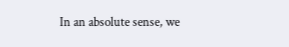In an absolute sense, we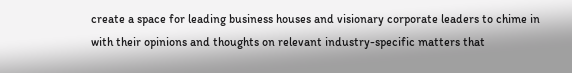create a space for leading business houses and visionary corporate leaders to chime in with their opinions and thoughts on relevant industry-specific matters that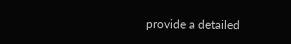provide a detailed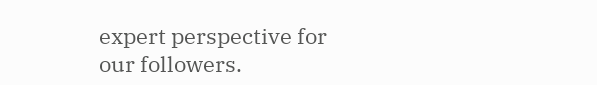expert perspective for our followers.